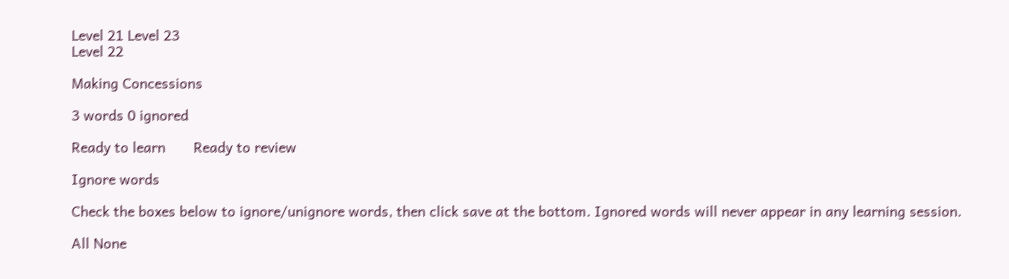Level 21 Level 23
Level 22

Making Concessions

3 words 0 ignored

Ready to learn       Ready to review

Ignore words

Check the boxes below to ignore/unignore words, then click save at the bottom. Ignored words will never appear in any learning session.

All None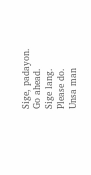Sige, padayon.
Go ahead.
Sige lang.
Please do.
Unsa man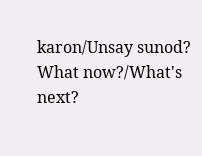karon/Unsay sunod?
What now?/What's next?